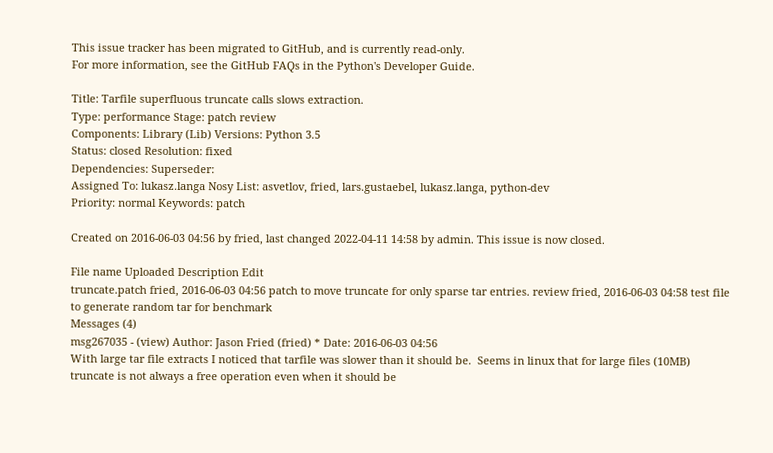This issue tracker has been migrated to GitHub, and is currently read-only.
For more information, see the GitHub FAQs in the Python's Developer Guide.

Title: Tarfile superfluous truncate calls slows extraction.
Type: performance Stage: patch review
Components: Library (Lib) Versions: Python 3.5
Status: closed Resolution: fixed
Dependencies: Superseder:
Assigned To: lukasz.langa Nosy List: asvetlov, fried, lars.gustaebel, lukasz.langa, python-dev
Priority: normal Keywords: patch

Created on 2016-06-03 04:56 by fried, last changed 2022-04-11 14:58 by admin. This issue is now closed.

File name Uploaded Description Edit
truncate.patch fried, 2016-06-03 04:56 patch to move truncate for only sparse tar entries. review fried, 2016-06-03 04:58 test file to generate random tar for benchmark
Messages (4)
msg267035 - (view) Author: Jason Fried (fried) * Date: 2016-06-03 04:56
With large tar file extracts I noticed that tarfile was slower than it should be.  Seems in linux that for large files (10MB) truncate is not always a free operation even when it should be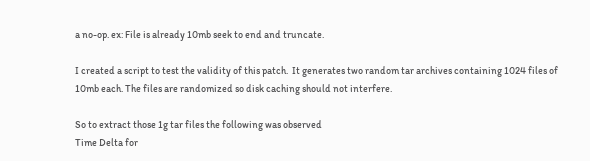a no-op. ex: File is already 10mb seek to end and truncate.

I created a script to test the validity of this patch.  It generates two random tar archives containing 1024 files of 10mb each. The files are randomized so disk caching should not interfere.

So to extract those 1g tar files the following was observed
Time Delta for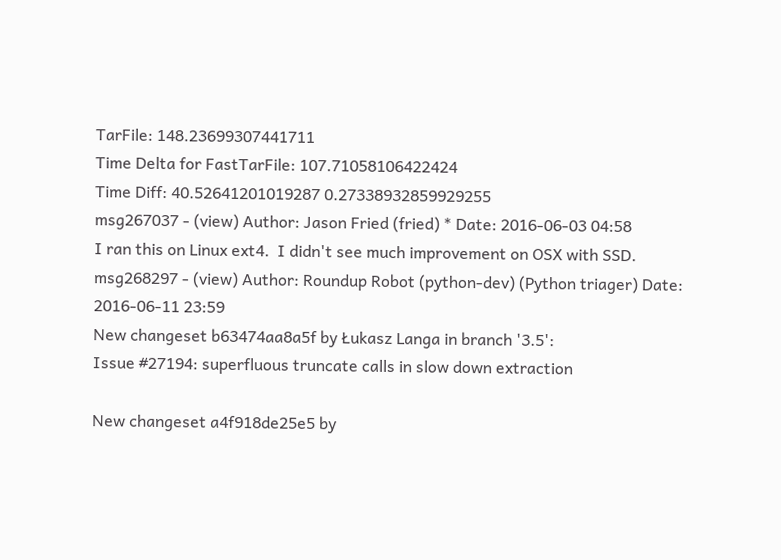TarFile: 148.23699307441711
Time Delta for FastTarFile: 107.71058106422424
Time Diff: 40.52641201019287 0.27338932859929255
msg267037 - (view) Author: Jason Fried (fried) * Date: 2016-06-03 04:58
I ran this on Linux ext4.  I didn't see much improvement on OSX with SSD.
msg268297 - (view) Author: Roundup Robot (python-dev) (Python triager) Date: 2016-06-11 23:59
New changeset b63474aa8a5f by Łukasz Langa in branch '3.5':
Issue #27194: superfluous truncate calls in slow down extraction

New changeset a4f918de25e5 by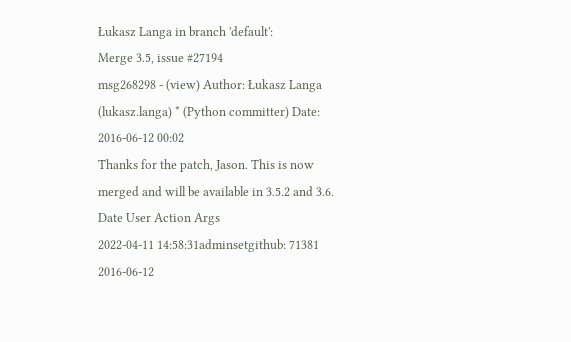Łukasz Langa in branch 'default':
Merge 3.5, issue #27194
msg268298 - (view) Author: Łukasz Langa (lukasz.langa) * (Python committer) Date: 2016-06-12 00:02
Thanks for the patch, Jason. This is now merged and will be available in 3.5.2 and 3.6.
Date User Action Args
2022-04-11 14:58:31adminsetgithub: 71381
2016-06-12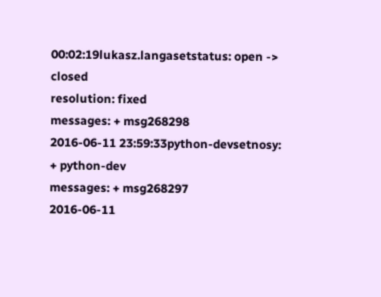00:02:19lukasz.langasetstatus: open -> closed
resolution: fixed
messages: + msg268298
2016-06-11 23:59:33python-devsetnosy: + python-dev
messages: + msg268297
2016-06-11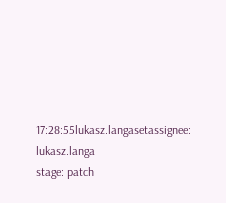17:28:55lukasz.langasetassignee: lukasz.langa
stage: patch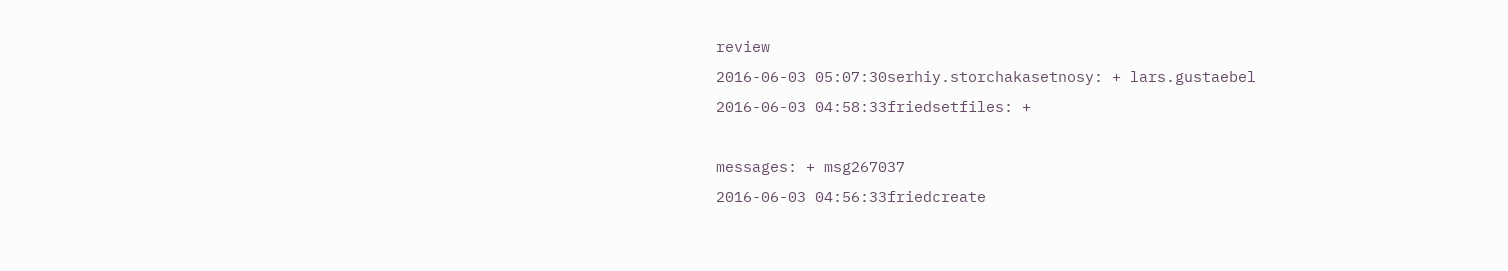review
2016-06-03 05:07:30serhiy.storchakasetnosy: + lars.gustaebel
2016-06-03 04:58:33friedsetfiles: +

messages: + msg267037
2016-06-03 04:56:33friedcreate